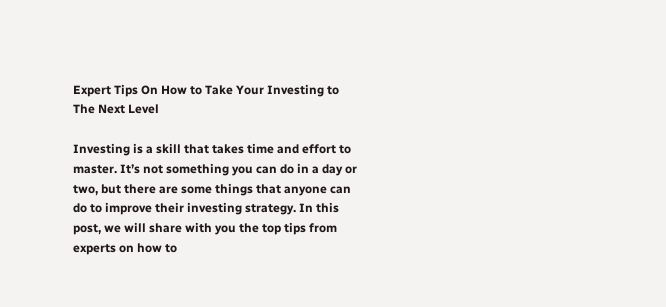Expert Tips On How to Take Your Investing to The Next Level

Investing is a skill that takes time and effort to master. It’s not something you can do in a day or two, but there are some things that anyone can do to improve their investing strategy. In this post, we will share with you the top tips from experts on how to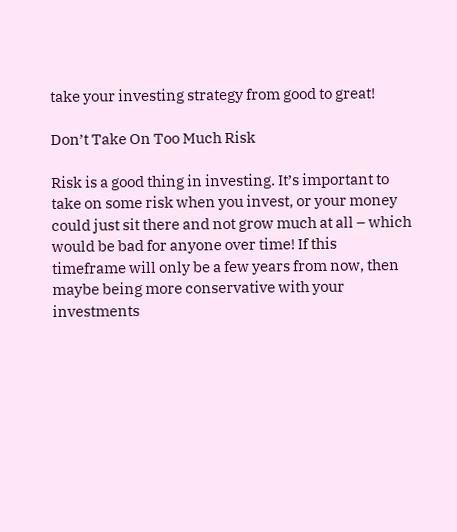take your investing strategy from good to great!

Don’t Take On Too Much Risk

Risk is a good thing in investing. It’s important to take on some risk when you invest, or your money could just sit there and not grow much at all – which would be bad for anyone over time! If this timeframe will only be a few years from now, then maybe being more conservative with your investments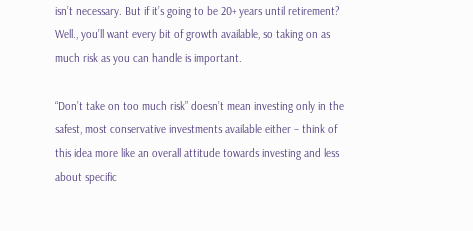isn’t necessary. But if it’s going to be 20+ years until retirement? Well., you’ll want every bit of growth available, so taking on as much risk as you can handle is important.

“Don’t take on too much risk” doesn’t mean investing only in the safest, most conservative investments available either – think of this idea more like an overall attitude towards investing and less about specific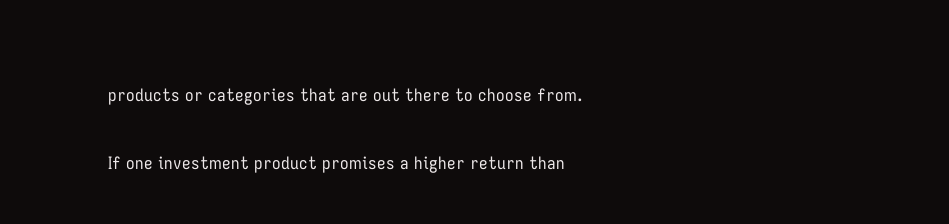products or categories that are out there to choose from.

If one investment product promises a higher return than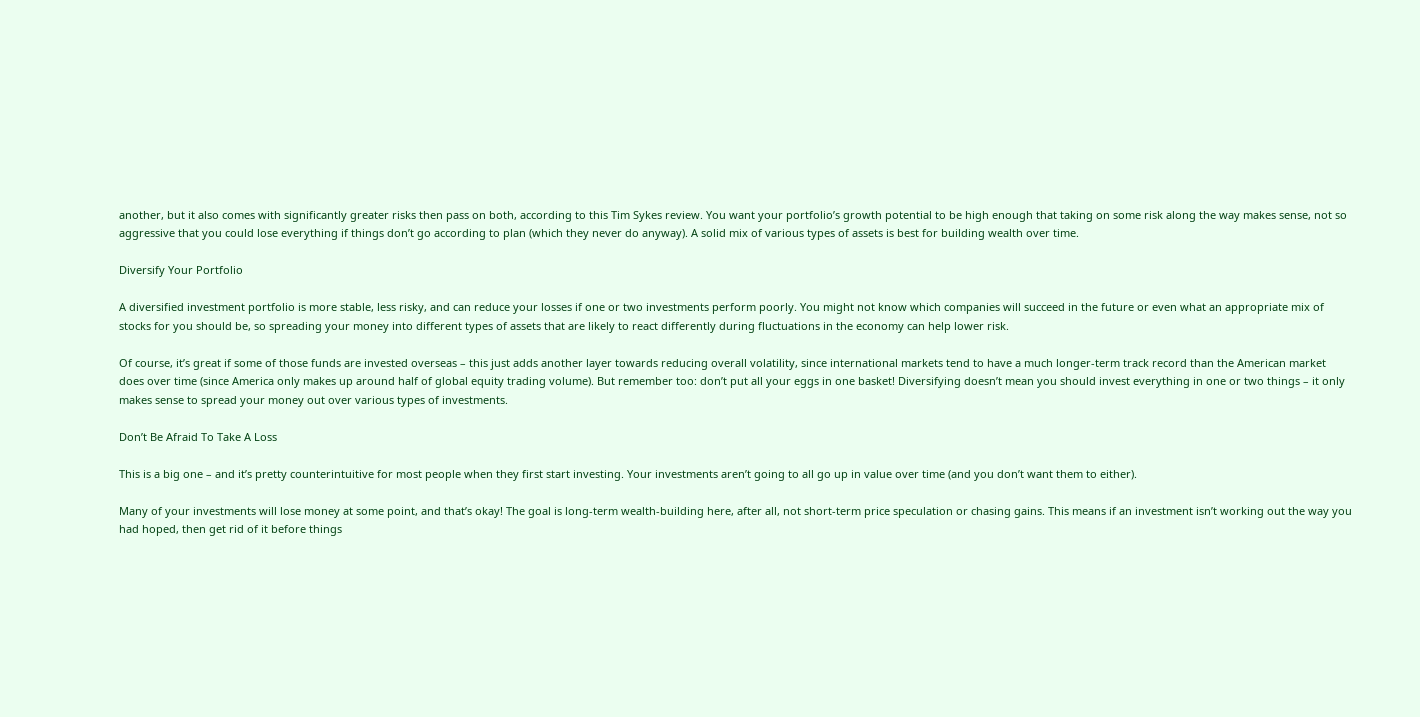another, but it also comes with significantly greater risks then pass on both, according to this Tim Sykes review. You want your portfolio’s growth potential to be high enough that taking on some risk along the way makes sense, not so aggressive that you could lose everything if things don’t go according to plan (which they never do anyway). A solid mix of various types of assets is best for building wealth over time.

Diversify Your Portfolio

A diversified investment portfolio is more stable, less risky, and can reduce your losses if one or two investments perform poorly. You might not know which companies will succeed in the future or even what an appropriate mix of stocks for you should be, so spreading your money into different types of assets that are likely to react differently during fluctuations in the economy can help lower risk.

Of course, it’s great if some of those funds are invested overseas – this just adds another layer towards reducing overall volatility, since international markets tend to have a much longer-term track record than the American market does over time (since America only makes up around half of global equity trading volume). But remember too: don’t put all your eggs in one basket! Diversifying doesn’t mean you should invest everything in one or two things – it only makes sense to spread your money out over various types of investments.

Don’t Be Afraid To Take A Loss

This is a big one – and it’s pretty counterintuitive for most people when they first start investing. Your investments aren’t going to all go up in value over time (and you don’t want them to either).

Many of your investments will lose money at some point, and that’s okay! The goal is long-term wealth-building here, after all, not short-term price speculation or chasing gains. This means if an investment isn’t working out the way you had hoped, then get rid of it before things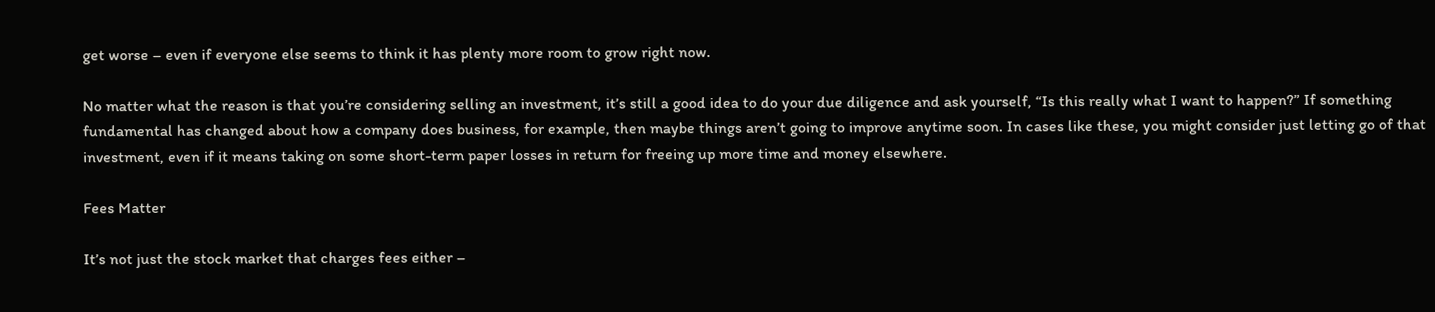get worse – even if everyone else seems to think it has plenty more room to grow right now.

No matter what the reason is that you’re considering selling an investment, it’s still a good idea to do your due diligence and ask yourself, “Is this really what I want to happen?” If something fundamental has changed about how a company does business, for example, then maybe things aren’t going to improve anytime soon. In cases like these, you might consider just letting go of that investment, even if it means taking on some short-term paper losses in return for freeing up more time and money elsewhere.

Fees Matter

It’s not just the stock market that charges fees either –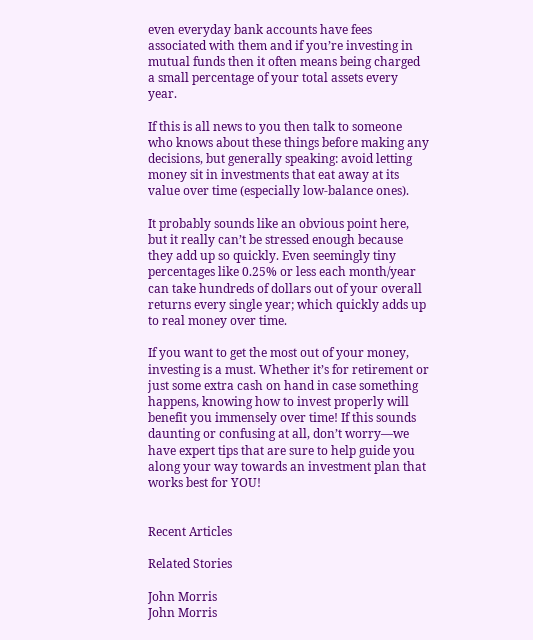even everyday bank accounts have fees associated with them and if you’re investing in mutual funds then it often means being charged a small percentage of your total assets every year.

If this is all news to you then talk to someone who knows about these things before making any decisions, but generally speaking: avoid letting money sit in investments that eat away at its value over time (especially low-balance ones).

It probably sounds like an obvious point here, but it really can’t be stressed enough because they add up so quickly. Even seemingly tiny percentages like 0.25% or less each month/year can take hundreds of dollars out of your overall returns every single year; which quickly adds up to real money over time.

If you want to get the most out of your money, investing is a must. Whether it’s for retirement or just some extra cash on hand in case something happens, knowing how to invest properly will benefit you immensely over time! If this sounds daunting or confusing at all, don’t worry—we have expert tips that are sure to help guide you along your way towards an investment plan that works best for YOU!


Recent Articles

Related Stories

John Morris
John Morris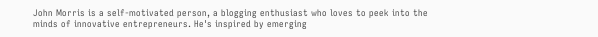John Morris is a self-motivated person, a blogging enthusiast who loves to peek into the minds of innovative entrepreneurs. He's inspired by emerging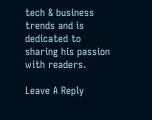tech & business trends and is dedicated to sharing his passion with readers.

Leave A Reply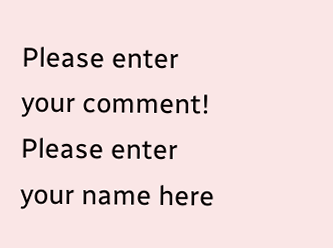Please enter your comment!
Please enter your name here